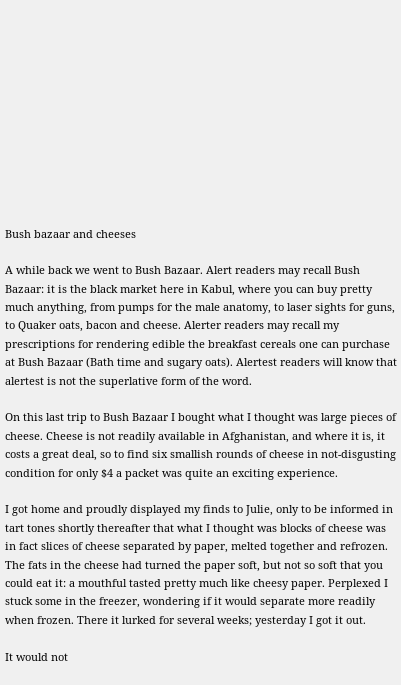Bush bazaar and cheeses

A while back we went to Bush Bazaar. Alert readers may recall Bush Bazaar: it is the black market here in Kabul, where you can buy pretty much anything, from pumps for the male anatomy, to laser sights for guns, to Quaker oats, bacon and cheese. Alerter readers may recall my prescriptions for rendering edible the breakfast cereals one can purchase at Bush Bazaar (Bath time and sugary oats). Alertest readers will know that alertest is not the superlative form of the word.

On this last trip to Bush Bazaar I bought what I thought was large pieces of cheese. Cheese is not readily available in Afghanistan, and where it is, it costs a great deal, so to find six smallish rounds of cheese in not-disgusting condition for only $4 a packet was quite an exciting experience.

I got home and proudly displayed my finds to Julie, only to be informed in tart tones shortly thereafter that what I thought was blocks of cheese was in fact slices of cheese separated by paper, melted together and refrozen. The fats in the cheese had turned the paper soft, but not so soft that you could eat it: a mouthful tasted pretty much like cheesy paper. Perplexed I stuck some in the freezer, wondering if it would separate more readily when frozen. There it lurked for several weeks; yesterday I got it out.

It would not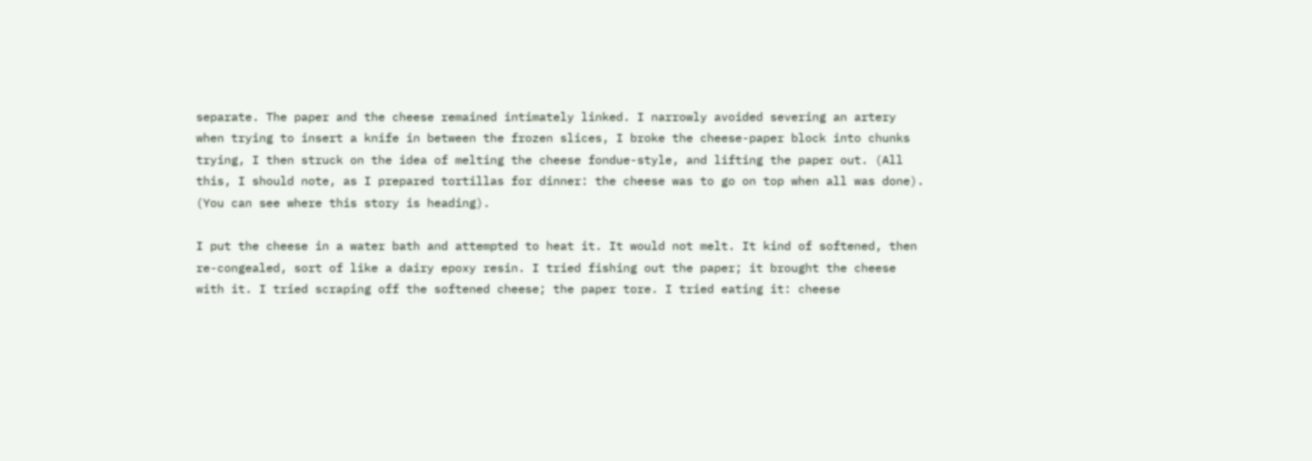separate. The paper and the cheese remained intimately linked. I narrowly avoided severing an artery when trying to insert a knife in between the frozen slices, I broke the cheese-paper block into chunks trying, I then struck on the idea of melting the cheese fondue-style, and lifting the paper out. (All this, I should note, as I prepared tortillas for dinner: the cheese was to go on top when all was done). (You can see where this story is heading).

I put the cheese in a water bath and attempted to heat it. It would not melt. It kind of softened, then re-congealed, sort of like a dairy epoxy resin. I tried fishing out the paper; it brought the cheese with it. I tried scraping off the softened cheese; the paper tore. I tried eating it: cheese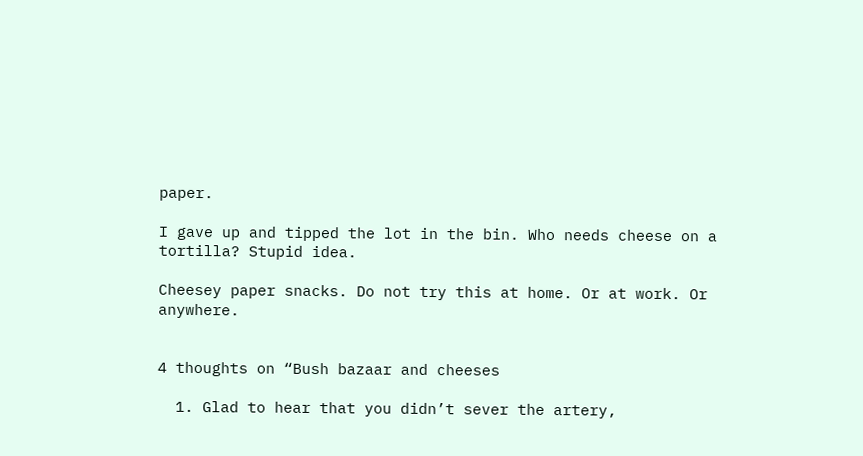paper.

I gave up and tipped the lot in the bin. Who needs cheese on a tortilla? Stupid idea.

Cheesey paper snacks. Do not try this at home. Or at work. Or anywhere.


4 thoughts on “Bush bazaar and cheeses

  1. Glad to hear that you didn’t sever the artery,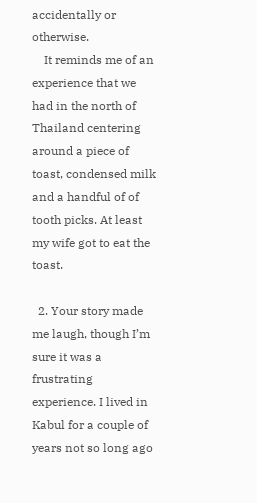accidentally or otherwise.
    It reminds me of an experience that we had in the north of Thailand centering around a piece of toast, condensed milk and a handful of of tooth picks. At least my wife got to eat the toast.

  2. Your story made me laugh, though I’m sure it was a frustrating experience. I lived in Kabul for a couple of years not so long ago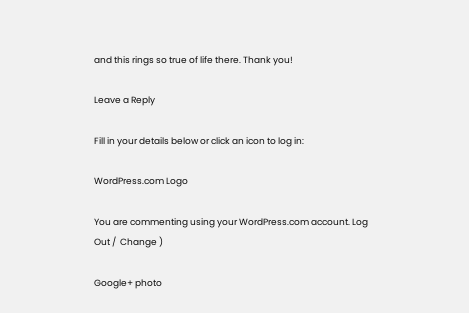and this rings so true of life there. Thank you!

Leave a Reply

Fill in your details below or click an icon to log in:

WordPress.com Logo

You are commenting using your WordPress.com account. Log Out /  Change )

Google+ photo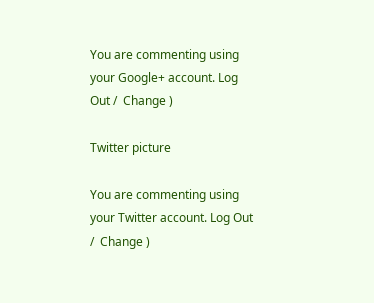You are commenting using your Google+ account. Log Out /  Change )

Twitter picture

You are commenting using your Twitter account. Log Out /  Change )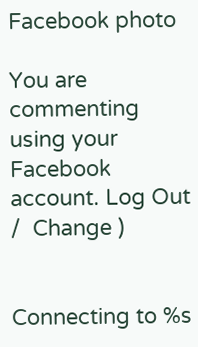Facebook photo

You are commenting using your Facebook account. Log Out /  Change )


Connecting to %s